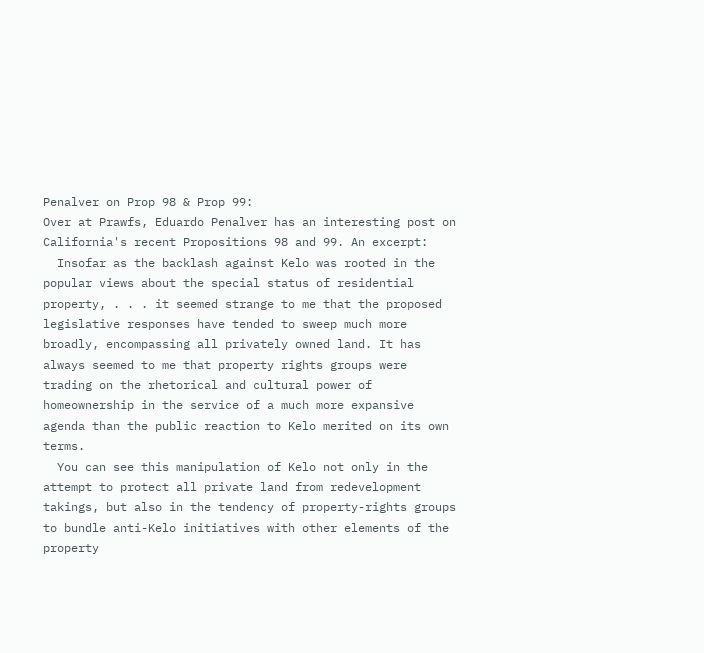Penalver on Prop 98 & Prop 99:
Over at Prawfs, Eduardo Penalver has an interesting post on California's recent Propositions 98 and 99. An excerpt:
  Insofar as the backlash against Kelo was rooted in the popular views about the special status of residential property, . . . it seemed strange to me that the proposed legislative responses have tended to sweep much more broadly, encompassing all privately owned land. It has always seemed to me that property rights groups were trading on the rhetorical and cultural power of homeownership in the service of a much more expansive agenda than the public reaction to Kelo merited on its own terms.
  You can see this manipulation of Kelo not only in the attempt to protect all private land from redevelopment takings, but also in the tendency of property-rights groups to bundle anti-Kelo initiatives with other elements of the property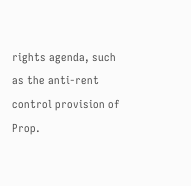rights agenda, such as the anti-rent control provision of Prop.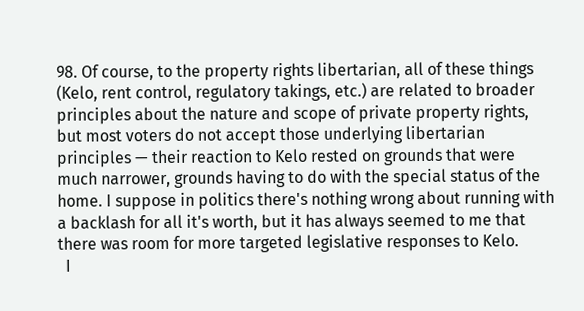98. Of course, to the property rights libertarian, all of these things (Kelo, rent control, regulatory takings, etc.) are related to broader principles about the nature and scope of private property rights, but most voters do not accept those underlying libertarian principles — their reaction to Kelo rested on grounds that were much narrower, grounds having to do with the special status of the home. I suppose in politics there's nothing wrong about running with a backlash for all it's worth, but it has always seemed to me that there was room for more targeted legislative responses to Kelo.
  I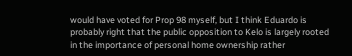would have voted for Prop 98 myself, but I think Eduardo is probably right that the public opposition to Kelo is largely rooted in the importance of personal home ownership rather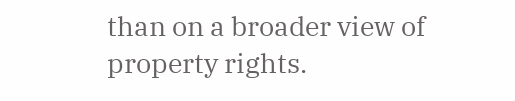than on a broader view of property rights.